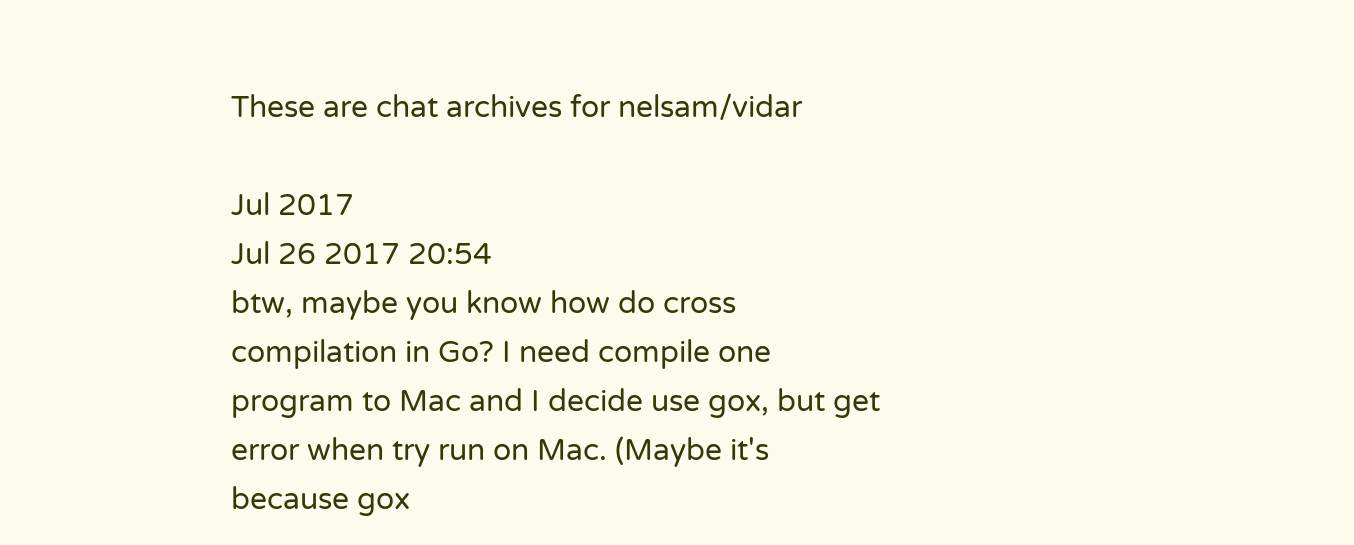These are chat archives for nelsam/vidar

Jul 2017
Jul 26 2017 20:54
btw, maybe you know how do cross compilation in Go? I need compile one program to Mac and I decide use gox, but get error when try run on Mac. (Maybe it's because gox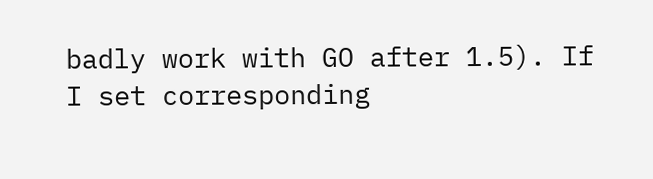badly work with GO after 1.5). If I set corresponding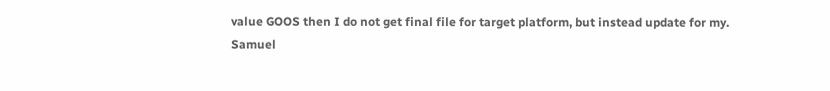value GOOS then I do not get final file for target platform, but instead update for my.
Samuel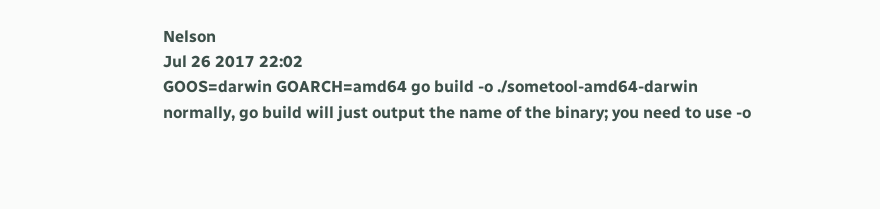Nelson
Jul 26 2017 22:02
GOOS=darwin GOARCH=amd64 go build -o ./sometool-amd64-darwin
normally, go build will just output the name of the binary; you need to use -o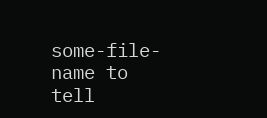some-file-name to tell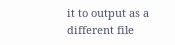it to output as a different file